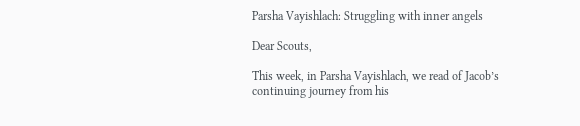Parsha Vayishlach: Struggling with inner angels

Dear Scouts,

This week, in Parsha Vayishlach, we read of Jacob’s continuing journey from his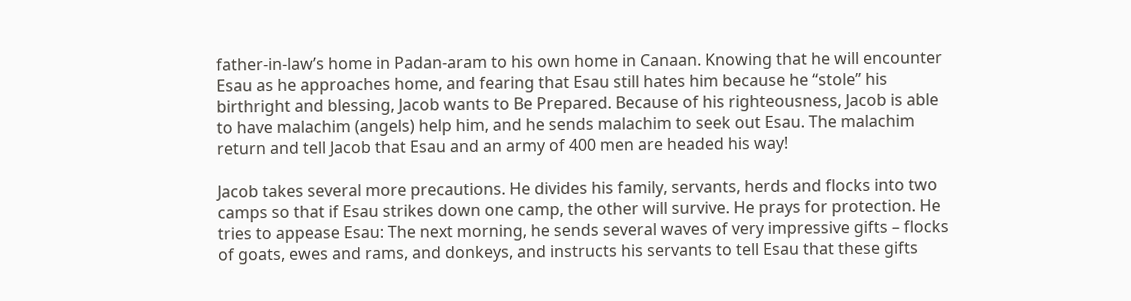father-in-law’s home in Padan-aram to his own home in Canaan. Knowing that he will encounter Esau as he approaches home, and fearing that Esau still hates him because he “stole” his birthright and blessing, Jacob wants to Be Prepared. Because of his righteousness, Jacob is able to have malachim (angels) help him, and he sends malachim to seek out Esau. The malachim return and tell Jacob that Esau and an army of 400 men are headed his way!

Jacob takes several more precautions. He divides his family, servants, herds and flocks into two camps so that if Esau strikes down one camp, the other will survive. He prays for protection. He tries to appease Esau: The next morning, he sends several waves of very impressive gifts – flocks of goats, ewes and rams, and donkeys, and instructs his servants to tell Esau that these gifts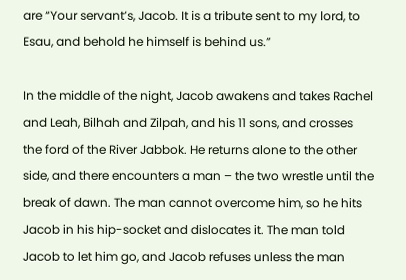are “Your servant’s, Jacob. It is a tribute sent to my lord, to Esau, and behold he himself is behind us.”

In the middle of the night, Jacob awakens and takes Rachel and Leah, Bilhah and Zilpah, and his 11 sons, and crosses the ford of the River Jabbok. He returns alone to the other side, and there encounters a man – the two wrestle until the break of dawn. The man cannot overcome him, so he hits Jacob in his hip-socket and dislocates it. The man told Jacob to let him go, and Jacob refuses unless the man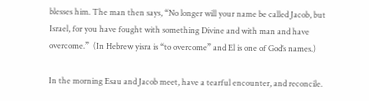blesses him. The man then says, “No longer will your name be called Jacob, but Israel, for you have fought with something Divine and with man and have overcome.”  (In Hebrew yisra is “to overcome” and El is one of God’s names.)

In the morning Esau and Jacob meet, have a tearful encounter, and reconcile.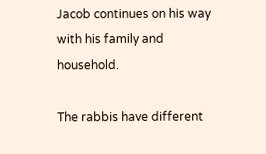Jacob continues on his way with his family and household.

The rabbis have different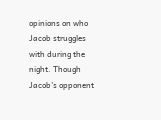opinions on who Jacob struggles with during the night. Though Jacob’s opponent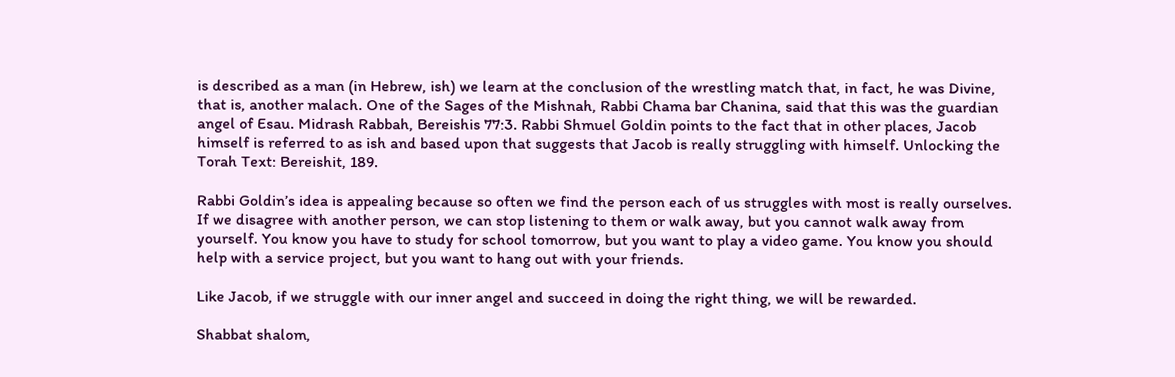is described as a man (in Hebrew, ish) we learn at the conclusion of the wrestling match that, in fact, he was Divine, that is, another malach. One of the Sages of the Mishnah, Rabbi Chama bar Chanina, said that this was the guardian angel of Esau. Midrash Rabbah, Bereishis 77:3. Rabbi Shmuel Goldin points to the fact that in other places, Jacob himself is referred to as ish and based upon that suggests that Jacob is really struggling with himself. Unlocking the Torah Text: Bereishit, 189.

Rabbi Goldin’s idea is appealing because so often we find the person each of us struggles with most is really ourselves. If we disagree with another person, we can stop listening to them or walk away, but you cannot walk away from yourself. You know you have to study for school tomorrow, but you want to play a video game. You know you should help with a service project, but you want to hang out with your friends.

Like Jacob, if we struggle with our inner angel and succeed in doing the right thing, we will be rewarded.

Shabbat shalom,